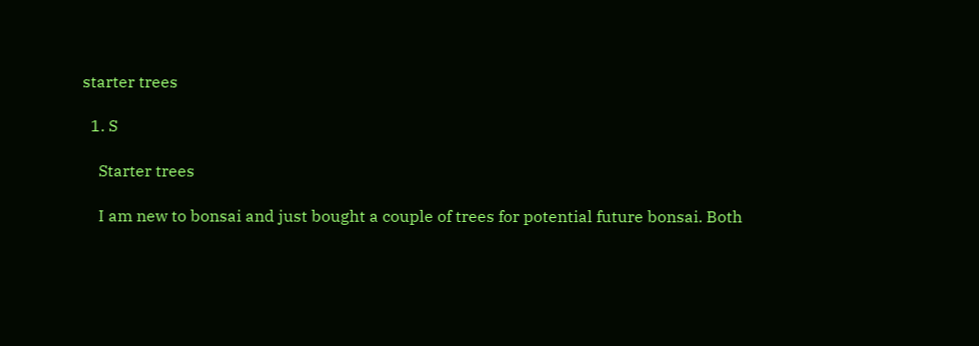starter trees

  1. S

    Starter trees

    I am new to bonsai and just bought a couple of trees for potential future bonsai. Both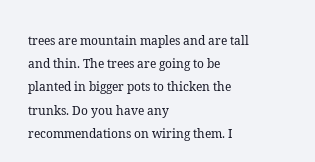trees are mountain maples and are tall and thin. The trees are going to be planted in bigger pots to thicken the trunks. Do you have any recommendations on wiring them. I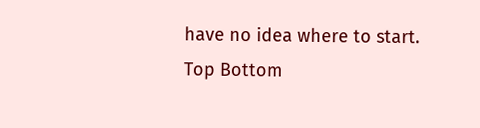have no idea where to start.
Top Bottom